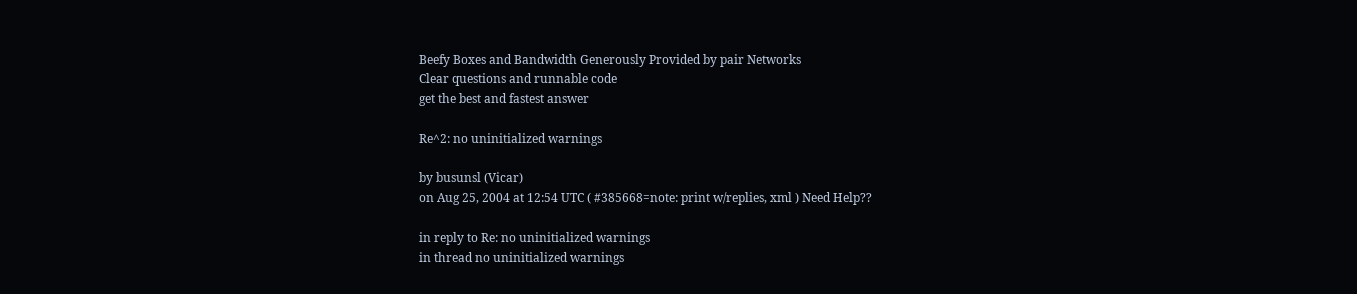Beefy Boxes and Bandwidth Generously Provided by pair Networks
Clear questions and runnable code
get the best and fastest answer

Re^2: no uninitialized warnings

by busunsl (Vicar)
on Aug 25, 2004 at 12:54 UTC ( #385668=note: print w/replies, xml ) Need Help??

in reply to Re: no uninitialized warnings
in thread no uninitialized warnings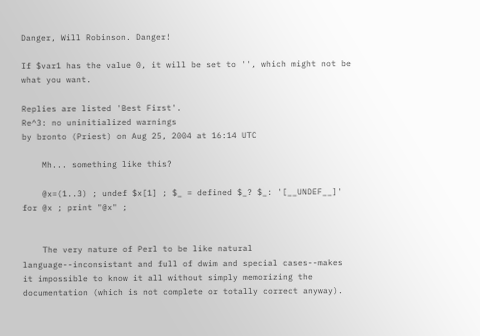Danger, Will Robinson. Danger!

If $var1 has the value 0, it will be set to '', which might not be what you want.

Replies are listed 'Best First'.
Re^3: no uninitialized warnings
by bronto (Priest) on Aug 25, 2004 at 16:14 UTC

    Mh... something like this?

    @x=(1..3) ; undef $x[1] ; $_ = defined $_? $_: '[__UNDEF__]' for @x ; print "@x" ;


    The very nature of Perl to be like natural language--inconsistant and full of dwim and special cases--makes it impossible to know it all without simply memorizing the documentation (which is not complete or totally correct anyway).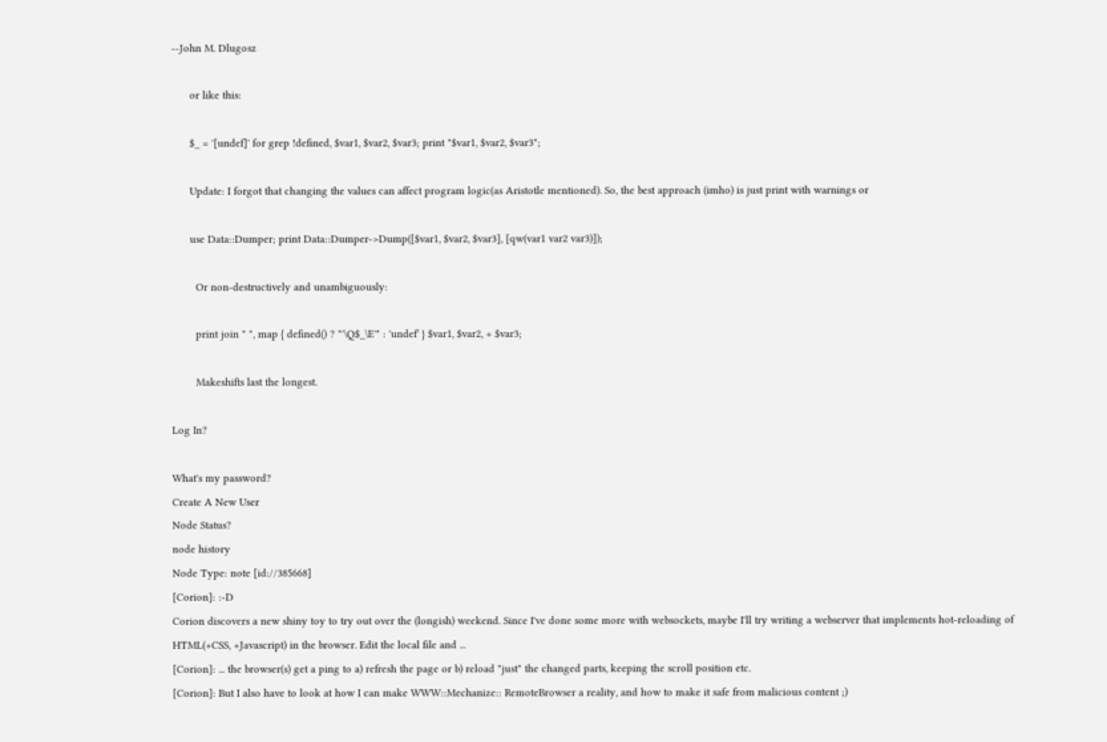--John M. Dlugosz

      or like this:

      $_ = '[undef]' for grep !defined, $var1, $var2, $var3; print "$var1, $var2, $var3";

      Update: I forgot that changing the values can affect program logic(as Aristotle mentioned). So, the best approach (imho) is just print with warnings or

      use Data::Dumper; print Data::Dumper->Dump([$var1, $var2, $var3], [qw(var1 var2 var3)]);

        Or non-destructively and unambiguously:

        print join " ", map { defined() ? "'\Q$_\E'" : 'undef' } $var1, $var2, + $var3;

        Makeshifts last the longest.

Log In?

What's my password?
Create A New User
Node Status?
node history
Node Type: note [id://385668]
[Corion]: :-D
Corion discovers a new shiny toy to try out over the (longish) weekend. Since I've done some more with websockets, maybe I'll try writing a webserver that implements hot-reloading of HTML(+CSS, +Javascript) in the browser. Edit the local file and ...
[Corion]: ... the browser(s) get a ping to a) refresh the page or b) reload "just" the changed parts, keeping the scroll position etc.
[Corion]: But I also have to look at how I can make WWW::Mechanize:: RemoteBrowser a reality, and how to make it safe from malicious content ;)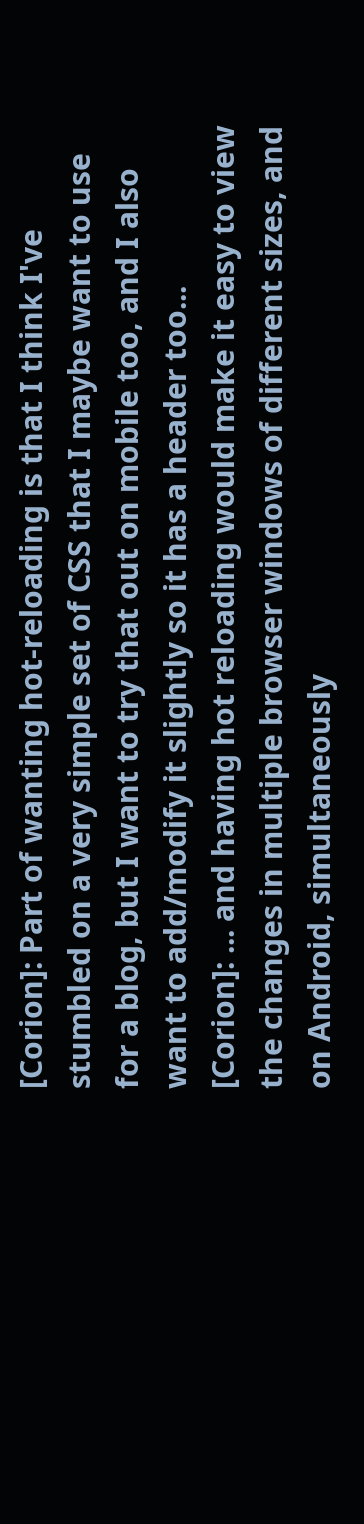[Corion]: Part of wanting hot-reloading is that I think I've stumbled on a very simple set of CSS that I maybe want to use for a blog, but I want to try that out on mobile too, and I also want to add/modify it slightly so it has a header too...
[Corion]: ... and having hot reloading would make it easy to view the changes in multiple browser windows of different sizes, and on Android, simultaneously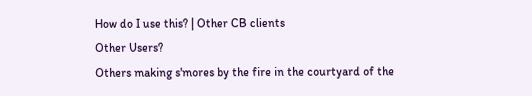How do I use this? | Other CB clients
Other Users?
Others making s'mores by the fire in the courtyard of the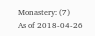Monastery: (7)
As of 2018-04-26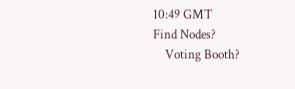10:49 GMT
Find Nodes?
    Voting Booth?